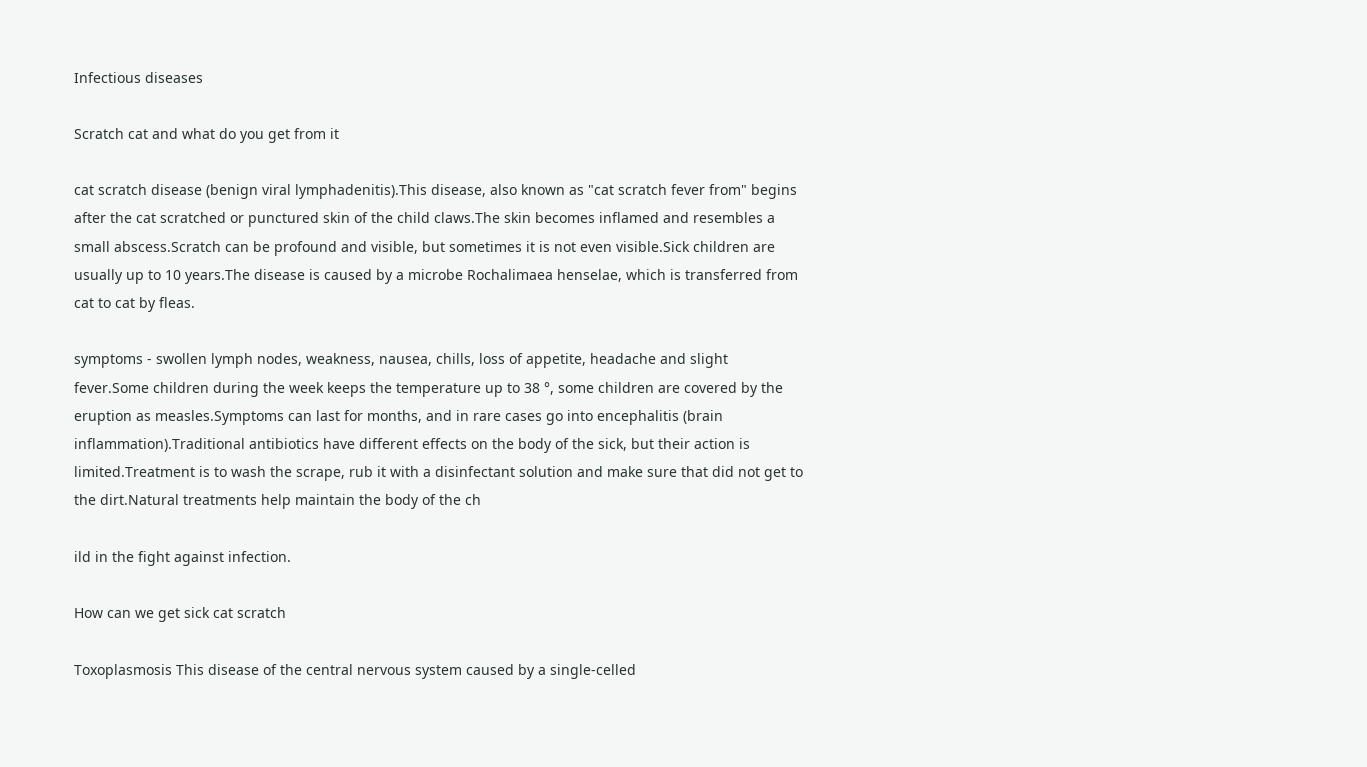Infectious diseases

Scratch cat and what do you get from it

cat scratch disease (benign viral lymphadenitis).This disease, also known as "cat scratch fever from" begins after the cat scratched or punctured skin of the child claws.The skin becomes inflamed and resembles a small abscess.Scratch can be profound and visible, but sometimes it is not even visible.Sick children are usually up to 10 years.The disease is caused by a microbe Rochalimaea henselae, which is transferred from cat to cat by fleas.

symptoms - swollen lymph nodes, weakness, nausea, chills, loss of appetite, headache and slight fever.Some children during the week keeps the temperature up to 38 °, some children are covered by the eruption as measles.Symptoms can last for months, and in rare cases go into encephalitis (brain inflammation).Traditional antibiotics have different effects on the body of the sick, but their action is limited.Treatment is to wash the scrape, rub it with a disinfectant solution and make sure that did not get to the dirt.Natural treatments help maintain the body of the ch

ild in the fight against infection.

How can we get sick cat scratch

Toxoplasmosis This disease of the central nervous system caused by a single-celled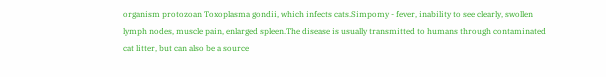organism protozoan Toxoplasma gondii, which infects cats.Simpomy - fever, inability to see clearly, swollen lymph nodes, muscle pain, enlarged spleen.The disease is usually transmitted to humans through contaminated cat litter, but can also be a source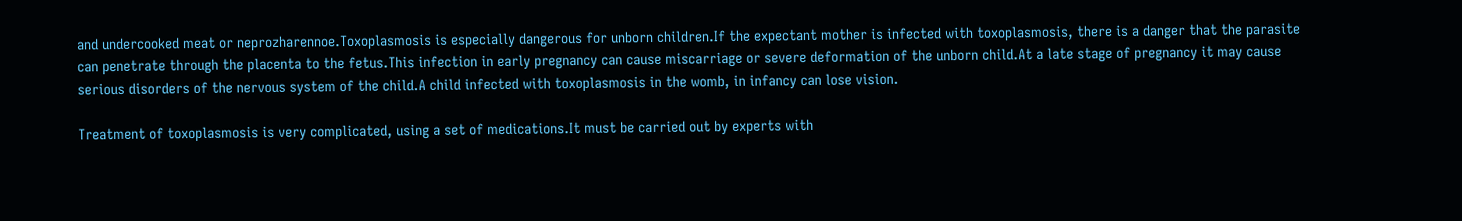and undercooked meat or neprozharennoe.Toxoplasmosis is especially dangerous for unborn children.If the expectant mother is infected with toxoplasmosis, there is a danger that the parasite can penetrate through the placenta to the fetus.This infection in early pregnancy can cause miscarriage or severe deformation of the unborn child.At a late stage of pregnancy it may cause serious disorders of the nervous system of the child.A child infected with toxoplasmosis in the womb, in infancy can lose vision.

Treatment of toxoplasmosis is very complicated, using a set of medications.It must be carried out by experts with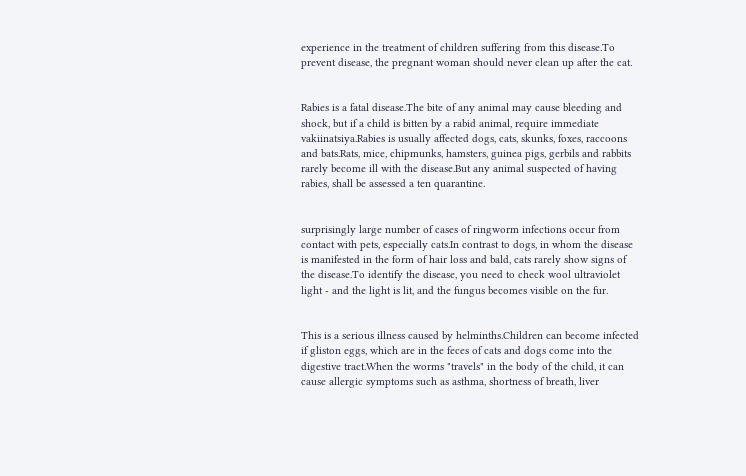experience in the treatment of children suffering from this disease.To prevent disease, the pregnant woman should never clean up after the cat.


Rabies is a fatal disease.The bite of any animal may cause bleeding and shock, but if a child is bitten by a rabid animal, require immediate vakiinatsiya.Rabies is usually affected dogs, cats, skunks, foxes, raccoons and bats.Rats, mice, chipmunks, hamsters, guinea pigs, gerbils and rabbits rarely become ill with the disease.But any animal suspected of having rabies, shall be assessed a ten quarantine.


surprisingly large number of cases of ringworm infections occur from contact with pets, especially cats.In contrast to dogs, in whom the disease is manifested in the form of hair loss and bald, cats rarely show signs of the disease.To identify the disease, you need to check wool ultraviolet light - and the light is lit, and the fungus becomes visible on the fur.


This is a serious illness caused by helminths.Children can become infected if gliston eggs, which are in the feces of cats and dogs come into the digestive tract.When the worms "travels" in the body of the child, it can cause allergic symptoms such as asthma, shortness of breath, liver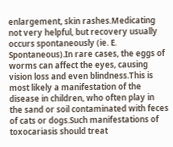enlargement, skin rashes.Medicating not very helpful, but recovery usually occurs spontaneously (ie. E. Spontaneous).In rare cases, the eggs of worms can affect the eyes, causing vision loss and even blindness.This is most likely a manifestation of the disease in children, who often play in the sand or soil contaminated with feces of cats or dogs.Such manifestations of toxocariasis should treat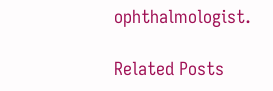ophthalmologist.

Related Posts